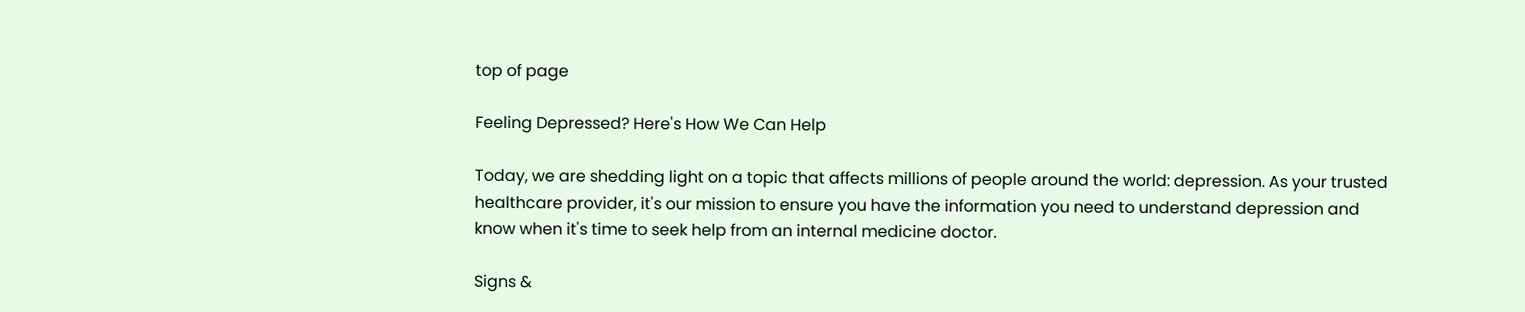top of page

Feeling Depressed? Here's How We Can Help

Today, we are shedding light on a topic that affects millions of people around the world: depression. As your trusted healthcare provider, it's our mission to ensure you have the information you need to understand depression and know when it's time to seek help from an internal medicine doctor.

Signs &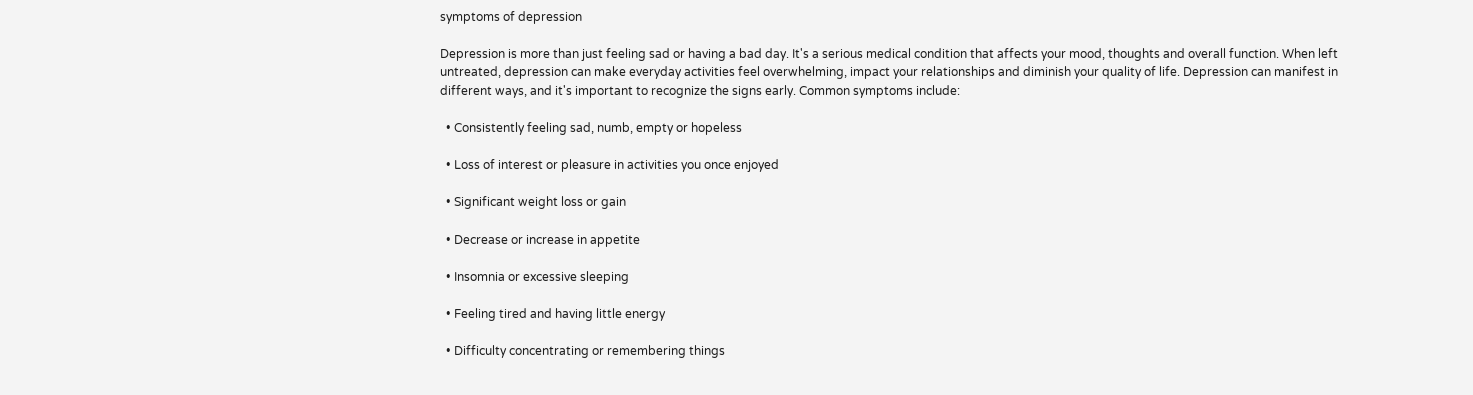symptoms of depression

Depression is more than just feeling sad or having a bad day. It's a serious medical condition that affects your mood, thoughts and overall function. When left untreated, depression can make everyday activities feel overwhelming, impact your relationships and diminish your quality of life. Depression can manifest in different ways, and it's important to recognize the signs early. Common symptoms include:

  • Consistently feeling sad, numb, empty or hopeless

  • Loss of interest or pleasure in activities you once enjoyed

  • Significant weight loss or gain

  • Decrease or increase in appetite

  • Insomnia or excessive sleeping

  • Feeling tired and having little energy

  • Difficulty concentrating or remembering things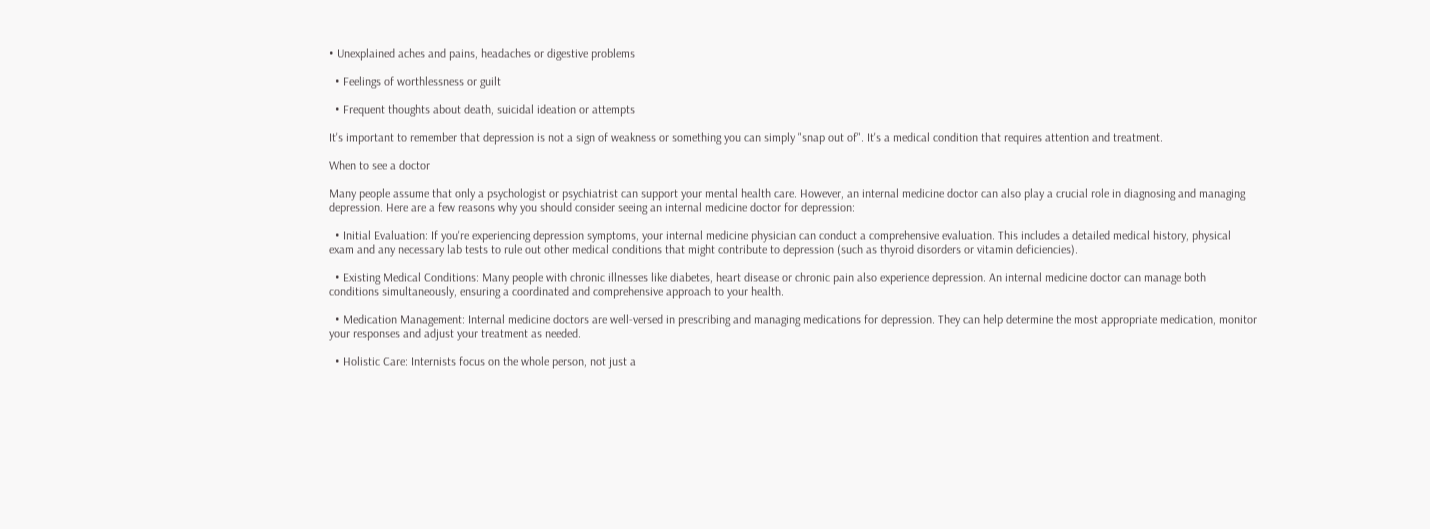• Unexplained aches and pains, headaches or digestive problems

  • Feelings of worthlessness or guilt

  • Frequent thoughts about death, suicidal ideation or attempts

It's important to remember that depression is not a sign of weakness or something you can simply "snap out of". It's a medical condition that requires attention and treatment.

When to see a doctor

Many people assume that only a psychologist or psychiatrist can support your mental health care. However, an internal medicine doctor can also play a crucial role in diagnosing and managing depression. Here are a few reasons why you should consider seeing an internal medicine doctor for depression:

  • Initial Evaluation: If you're experiencing depression symptoms, your internal medicine physician can conduct a comprehensive evaluation. This includes a detailed medical history, physical exam and any necessary lab tests to rule out other medical conditions that might contribute to depression (such as thyroid disorders or vitamin deficiencies).

  • Existing Medical Conditions: Many people with chronic illnesses like diabetes, heart disease or chronic pain also experience depression. An internal medicine doctor can manage both conditions simultaneously, ensuring a coordinated and comprehensive approach to your health.

  • Medication Management: Internal medicine doctors are well-versed in prescribing and managing medications for depression. They can help determine the most appropriate medication, monitor your responses and adjust your treatment as needed.

  • Holistic Care: Internists focus on the whole person, not just a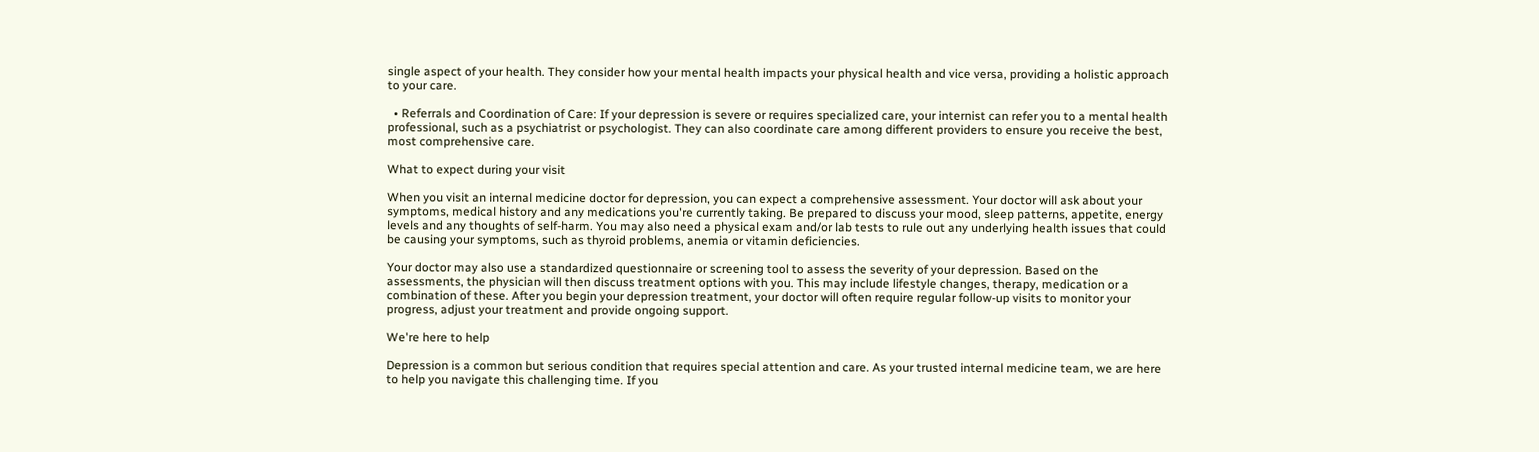single aspect of your health. They consider how your mental health impacts your physical health and vice versa, providing a holistic approach to your care.

  • Referrals and Coordination of Care: If your depression is severe or requires specialized care, your internist can refer you to a mental health professional, such as a psychiatrist or psychologist. They can also coordinate care among different providers to ensure you receive the best, most comprehensive care.

What to expect during your visit

When you visit an internal medicine doctor for depression, you can expect a comprehensive assessment. Your doctor will ask about your symptoms, medical history and any medications you're currently taking. Be prepared to discuss your mood, sleep patterns, appetite, energy levels and any thoughts of self-harm. You may also need a physical exam and/or lab tests to rule out any underlying health issues that could be causing your symptoms, such as thyroid problems, anemia or vitamin deficiencies.

Your doctor may also use a standardized questionnaire or screening tool to assess the severity of your depression. Based on the assessments, the physician will then discuss treatment options with you. This may include lifestyle changes, therapy, medication or a combination of these. After you begin your depression treatment, your doctor will often require regular follow-up visits to monitor your progress, adjust your treatment and provide ongoing support.

We're here to help

Depression is a common but serious condition that requires special attention and care. As your trusted internal medicine team, we are here to help you navigate this challenging time. If you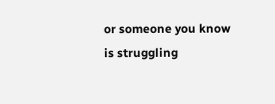or someone you know is struggling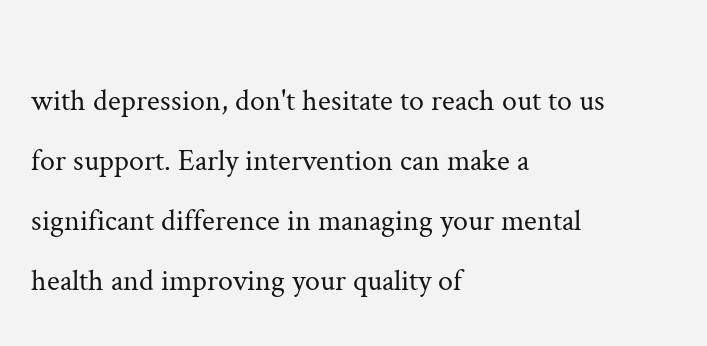with depression, don't hesitate to reach out to us for support. Early intervention can make a significant difference in managing your mental health and improving your quality of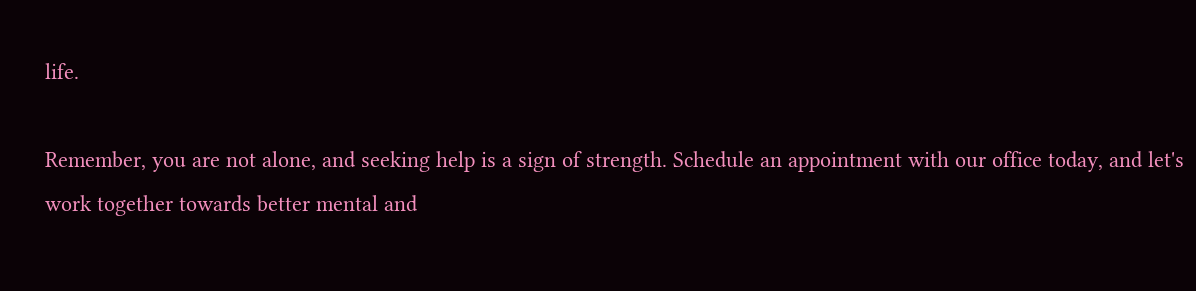life.

Remember, you are not alone, and seeking help is a sign of strength. Schedule an appointment with our office today, and let's work together towards better mental and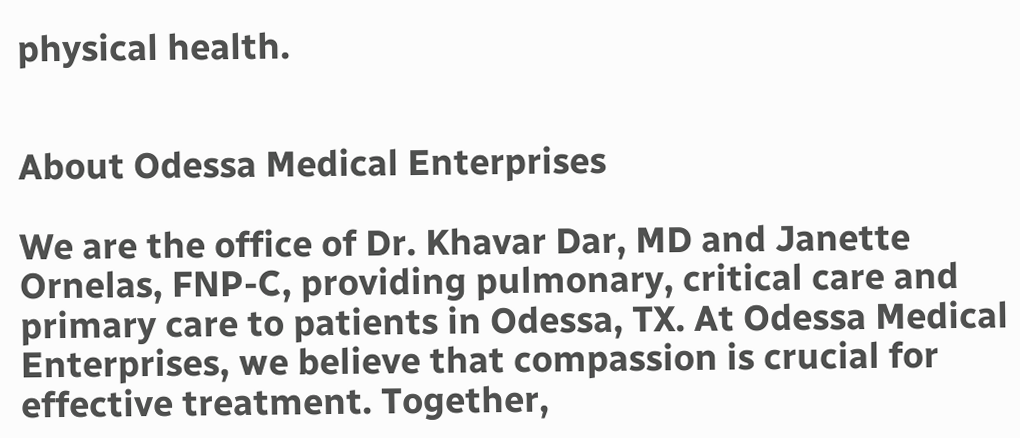physical health.


About Odessa Medical Enterprises

We are the office of Dr. Khavar Dar, MD and Janette Ornelas, FNP-C, providing pulmonary, critical care and primary care to patients in Odessa, TX. At Odessa Medical Enterprises, we believe that compassion is crucial for effective treatment. Together,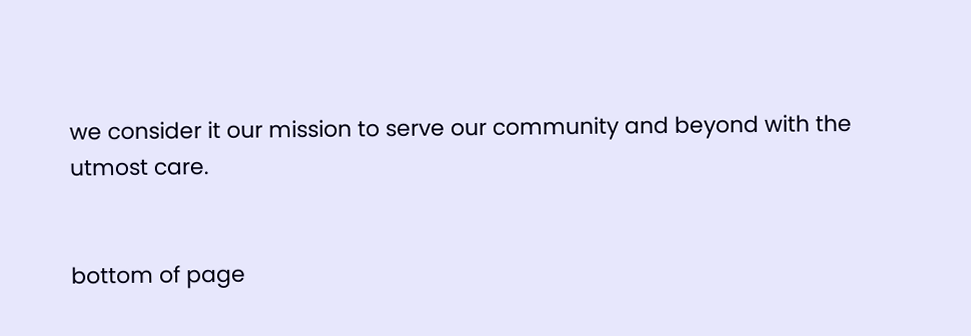we consider it our mission to serve our community and beyond with the utmost care.


bottom of page